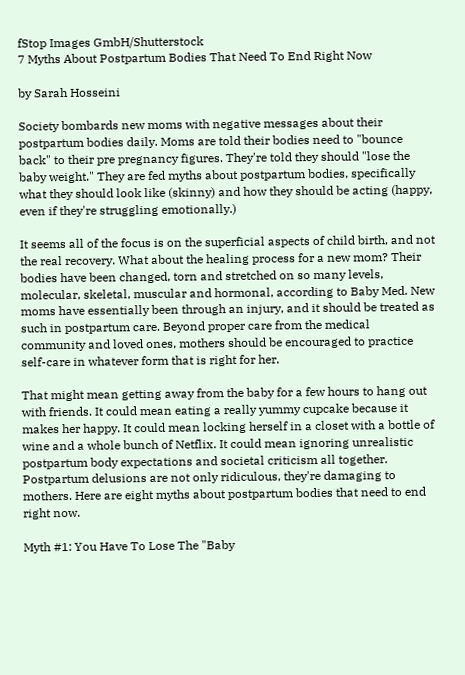fStop Images GmbH/Shutterstock
7 Myths About Postpartum Bodies That Need To End Right Now

by Sarah Hosseini

Society bombards new moms with negative messages about their postpartum bodies daily. Moms are told their bodies need to "bounce back" to their pre pregnancy figures. They're told they should "lose the baby weight." They are fed myths about postpartum bodies, specifically what they should look like (skinny) and how they should be acting (happy, even if they're struggling emotionally.)

It seems all of the focus is on the superficial aspects of child birth, and not the real recovery. What about the healing process for a new mom? Their bodies have been changed, torn and stretched on so many levels, molecular, skeletal, muscular and hormonal, according to Baby Med. New moms have essentially been through an injury, and it should be treated as such in postpartum care. Beyond proper care from the medical community and loved ones, mothers should be encouraged to practice self-care in whatever form that is right for her.

That might mean getting away from the baby for a few hours to hang out with friends. It could mean eating a really yummy cupcake because it makes her happy. It could mean locking herself in a closet with a bottle of wine and a whole bunch of Netflix. It could mean ignoring unrealistic postpartum body expectations and societal criticism all together. Postpartum delusions are not only ridiculous, they're damaging to mothers. Here are eight myths about postpartum bodies that need to end right now.

Myth #1: You Have To Lose The "Baby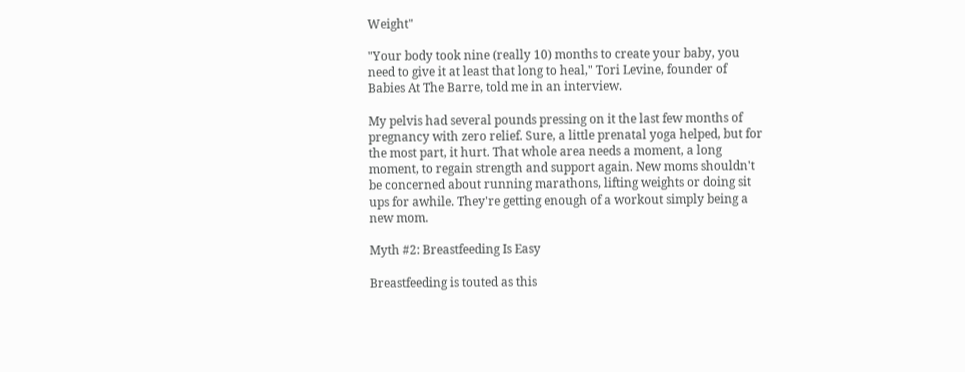Weight"

"Your body took nine (really 10) months to create your baby, you need to give it at least that long to heal," Tori Levine, founder of Babies At The Barre, told me in an interview.

My pelvis had several pounds pressing on it the last few months of pregnancy with zero relief. Sure, a little prenatal yoga helped, but for the most part, it hurt. That whole area needs a moment, a long moment, to regain strength and support again. New moms shouldn't be concerned about running marathons, lifting weights or doing sit ups for awhile. They're getting enough of a workout simply being a new mom.

Myth #2: Breastfeeding Is Easy

Breastfeeding is touted as this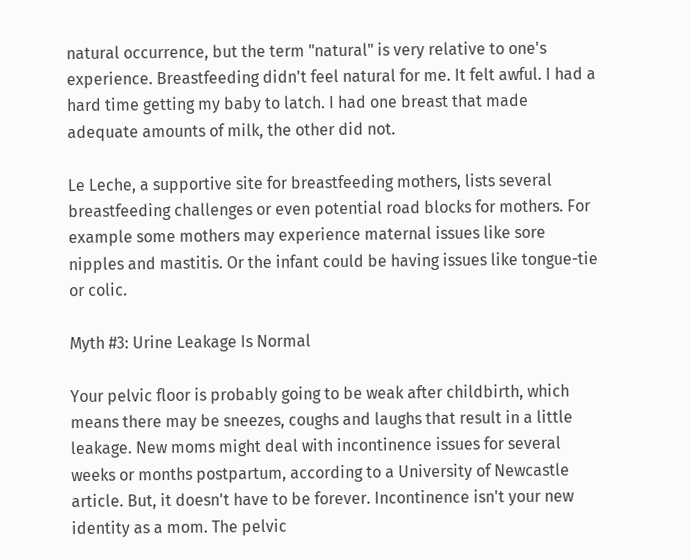natural occurrence, but the term "natural" is very relative to one's experience. Breastfeeding didn't feel natural for me. It felt awful. I had a hard time getting my baby to latch. I had one breast that made adequate amounts of milk, the other did not.

Le Leche, a supportive site for breastfeeding mothers, lists several breastfeeding challenges or even potential road blocks for mothers. For example some mothers may experience maternal issues like sore nipples and mastitis. Or the infant could be having issues like tongue-tie or colic.

Myth #3: Urine Leakage Is Normal

Your pelvic floor is probably going to be weak after childbirth, which means there may be sneezes, coughs and laughs that result in a little leakage. New moms might deal with incontinence issues for several weeks or months postpartum, according to a University of Newcastle article. But, it doesn't have to be forever. Incontinence isn't your new identity as a mom. The pelvic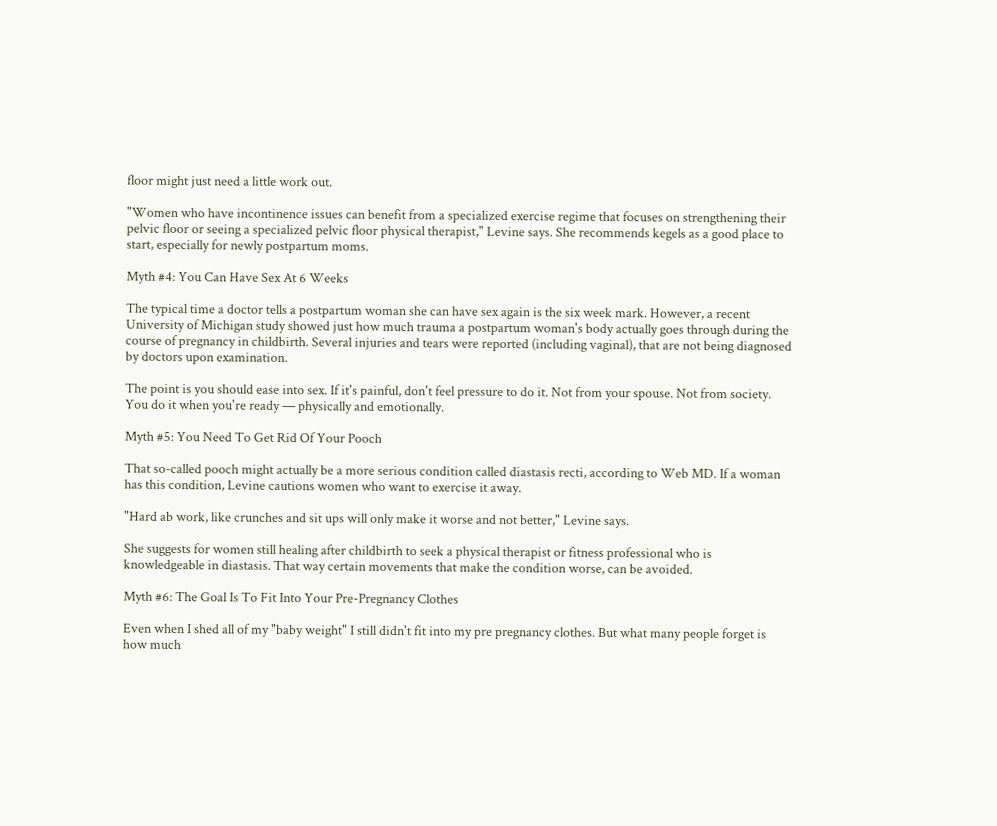floor might just need a little work out.

"Women who have incontinence issues can benefit from a specialized exercise regime that focuses on strengthening their pelvic floor or seeing a specialized pelvic floor physical therapist," Levine says. She recommends kegels as a good place to start, especially for newly postpartum moms.

Myth #4: You Can Have Sex At 6 Weeks

The typical time a doctor tells a postpartum woman she can have sex again is the six week mark. However, a recent University of Michigan study showed just how much trauma a postpartum woman's body actually goes through during the course of pregnancy in childbirth. Several injuries and tears were reported (including vaginal), that are not being diagnosed by doctors upon examination.

The point is you should ease into sex. If it's painful, don't feel pressure to do it. Not from your spouse. Not from society. You do it when you're ready — physically and emotionally.

Myth #5: You Need To Get Rid Of Your Pooch

That so-called pooch might actually be a more serious condition called diastasis recti, according to Web MD. If a woman has this condition, Levine cautions women who want to exercise it away.

"Hard ab work, like crunches and sit ups will only make it worse and not better," Levine says.

She suggests for women still healing after childbirth to seek a physical therapist or fitness professional who is knowledgeable in diastasis. That way certain movements that make the condition worse, can be avoided.

Myth #6: The Goal Is To Fit Into Your Pre-Pregnancy Clothes

Even when I shed all of my "baby weight" I still didn't fit into my pre pregnancy clothes. But what many people forget is how much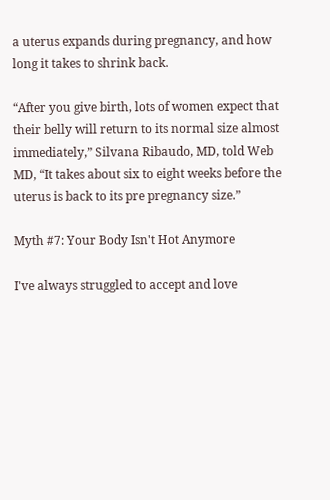a uterus expands during pregnancy, and how long it takes to shrink back.

“After you give birth, lots of women expect that their belly will return to its normal size almost immediately,” Silvana Ribaudo, MD, told Web MD, “It takes about six to eight weeks before the uterus is back to its pre pregnancy size.”

Myth #7: Your Body Isn't Hot Anymore

I've always struggled to accept and love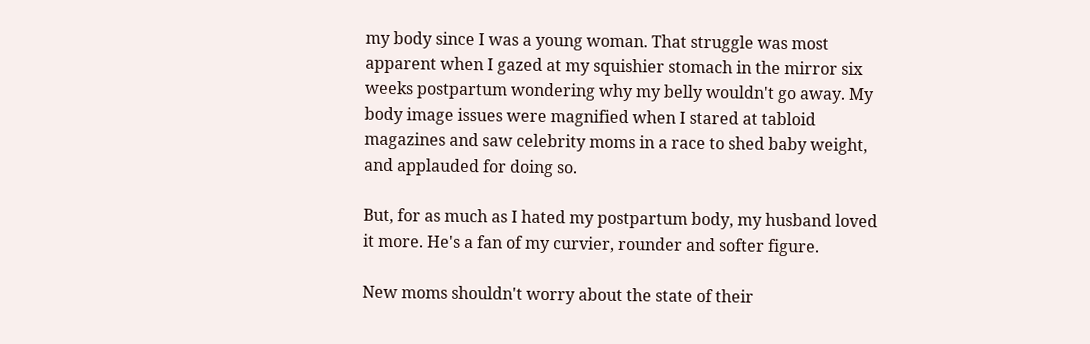my body since I was a young woman. That struggle was most apparent when I gazed at my squishier stomach in the mirror six weeks postpartum wondering why my belly wouldn't go away. My body image issues were magnified when I stared at tabloid magazines and saw celebrity moms in a race to shed baby weight, and applauded for doing so.

But, for as much as I hated my postpartum body, my husband loved it more. He's a fan of my curvier, rounder and softer figure.

New moms shouldn't worry about the state of their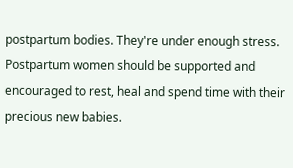postpartum bodies. They're under enough stress. Postpartum women should be supported and encouraged to rest, heal and spend time with their precious new babies.